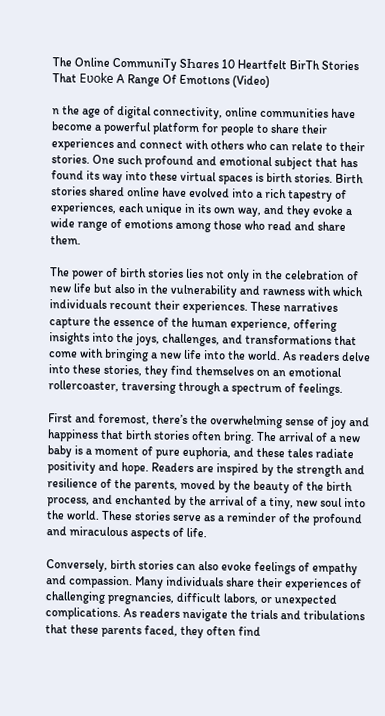The Online CommuniTy SҺɑres 10 Heartfelt BirTh Stories That Eʋoke A Range Of Emotιons (Video)

n the age of digital connectivity, online communities have become a powerful platform for people to share their experiences and connect with others who can relate to their stories. One such profound and emotional subject that has found its way into these virtual spaces is birth stories. Birth stories shared online have evolved into a rich tapestry of experiences, each unique in its own way, and they evoke a wide range of emotions among those who read and share them.

The power of birth stories lies not only in the celebration of new life but also in the vulnerability and rawness with which individuals recount their experiences. These narratives capture the essence of the human experience, offering insights into the joys, challenges, and transformations that come with bringing a new life into the world. As readers delve into these stories, they find themselves on an emotional rollercoaster, traversing through a spectrum of feelings.

First and foremost, there’s the overwhelming sense of joy and happiness that birth stories often bring. The arrival of a new baby is a moment of pure euphoria, and these tales radiate positivity and hope. Readers are inspired by the strength and resilience of the parents, moved by the beauty of the birth process, and enchanted by the arrival of a tiny, new soul into the world. These stories serve as a reminder of the profound and miraculous aspects of life.

Conversely, birth stories can also evoke feelings of empathy and compassion. Many individuals share their experiences of challenging pregnancies, difficult labors, or unexpected complications. As readers navigate the trials and tribulations that these parents faced, they often find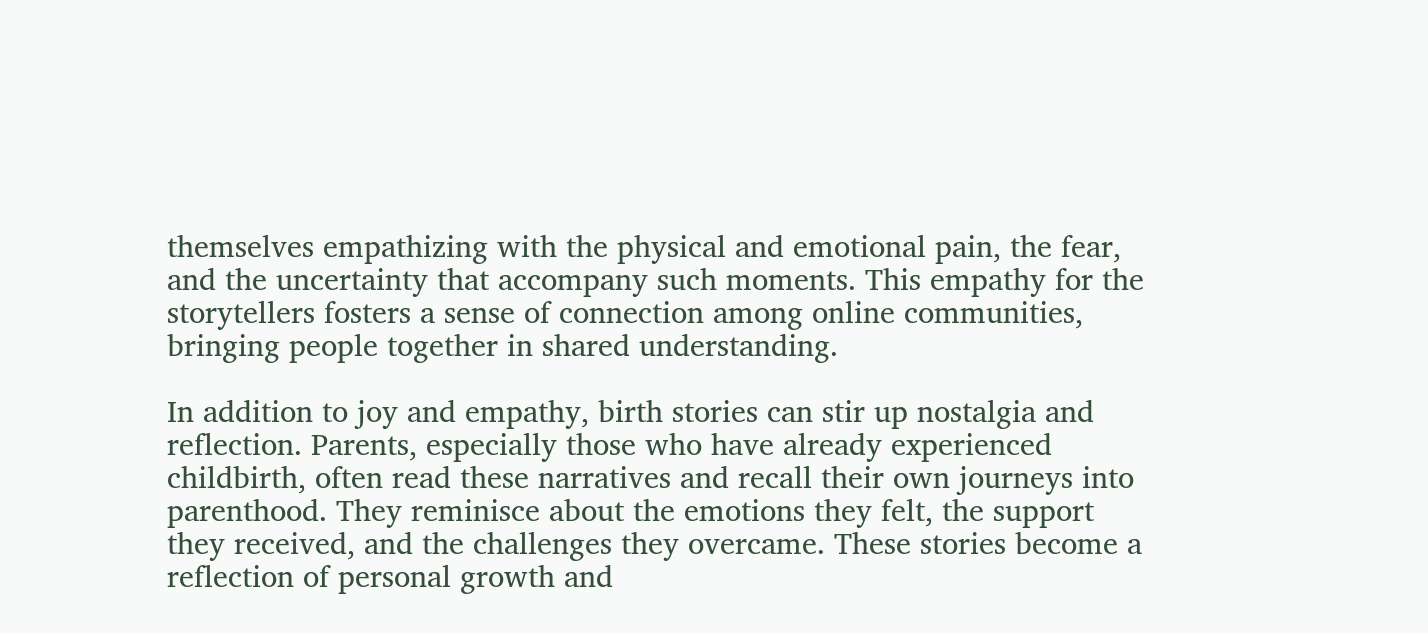themselves empathizing with the physical and emotional pain, the fear, and the uncertainty that accompany such moments. This empathy for the storytellers fosters a sense of connection among online communities, bringing people together in shared understanding.

In addition to joy and empathy, birth stories can stir up nostalgia and reflection. Parents, especially those who have already experienced childbirth, often read these narratives and recall their own journeys into parenthood. They reminisce about the emotions they felt, the support they received, and the challenges they overcame. These stories become a reflection of personal growth and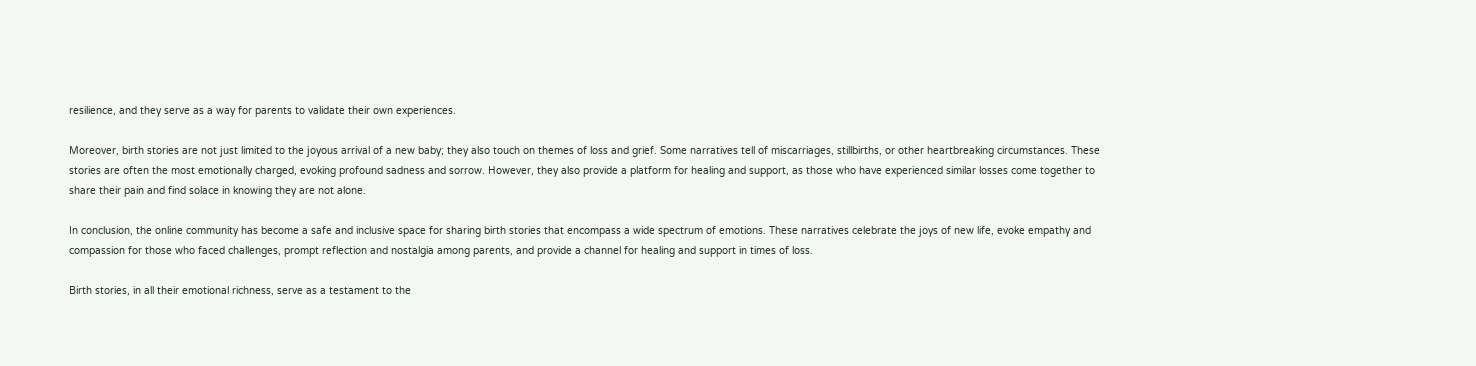resilience, and they serve as a way for parents to validate their own experiences.

Moreover, birth stories are not just limited to the joyous arrival of a new baby; they also touch on themes of loss and grief. Some narratives tell of miscarriages, stillbirths, or other heartbreaking circumstances. These stories are often the most emotionally charged, evoking profound sadness and sorrow. However, they also provide a platform for healing and support, as those who have experienced similar losses come together to share their pain and find solace in knowing they are not alone.

In conclusion, the online community has become a safe and inclusive space for sharing birth stories that encompass a wide spectrum of emotions. These narratives celebrate the joys of new life, evoke empathy and compassion for those who faced challenges, prompt reflection and nostalgia among parents, and provide a channel for healing and support in times of loss.

Birth stories, in all their emotional richness, serve as a testament to the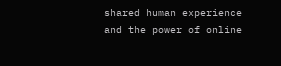shared human experience and the power of online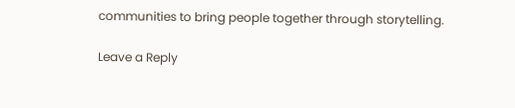communities to bring people together through storytelling.

Leave a Reply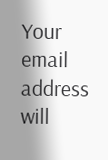Your email address will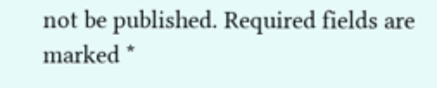not be published. Required fields are marked *